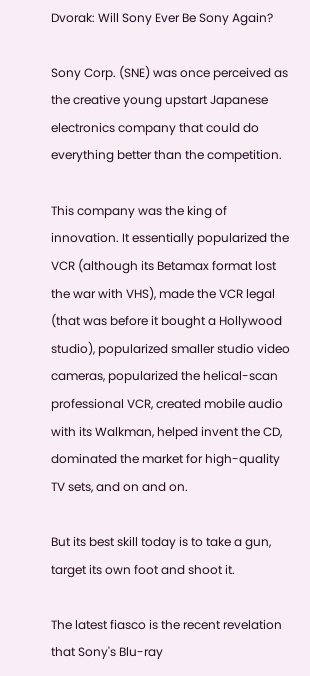Dvorak: Will Sony Ever Be Sony Again?

Sony Corp. (SNE) was once perceived as the creative young upstart Japanese electronics company that could do everything better than the competition.

This company was the king of innovation. It essentially popularized the VCR (although its Betamax format lost the war with VHS), made the VCR legal (that was before it bought a Hollywood studio), popularized smaller studio video cameras, popularized the helical-scan professional VCR, created mobile audio with its Walkman, helped invent the CD, dominated the market for high-quality TV sets, and on and on.

But its best skill today is to take a gun, target its own foot and shoot it.

The latest fiasco is the recent revelation that Sony's Blu-ray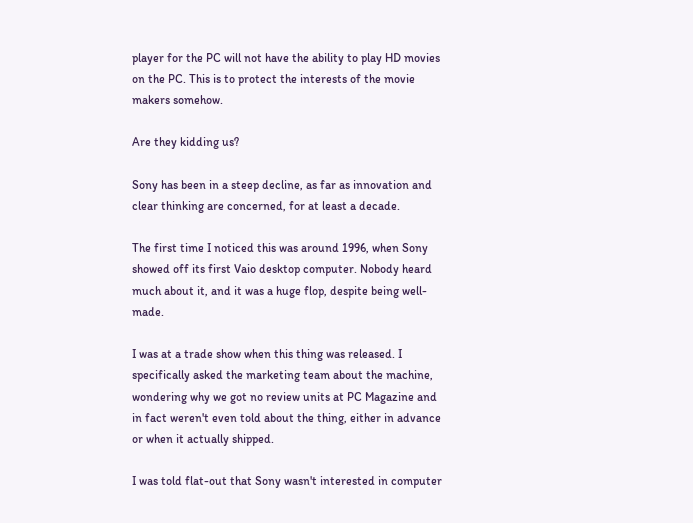player for the PC will not have the ability to play HD movies on the PC. This is to protect the interests of the movie makers somehow.

Are they kidding us?

Sony has been in a steep decline, as far as innovation and clear thinking are concerned, for at least a decade.

The first time I noticed this was around 1996, when Sony showed off its first Vaio desktop computer. Nobody heard much about it, and it was a huge flop, despite being well-made.

I was at a trade show when this thing was released. I specifically asked the marketing team about the machine, wondering why we got no review units at PC Magazine and in fact weren't even told about the thing, either in advance or when it actually shipped.

I was told flat-out that Sony wasn't interested in computer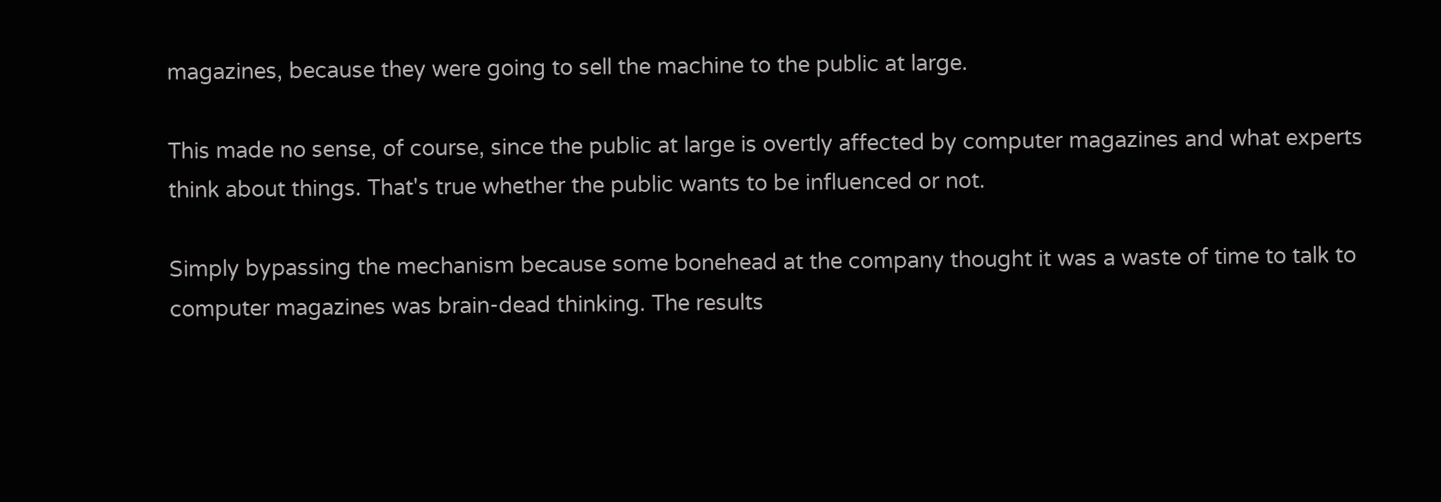magazines, because they were going to sell the machine to the public at large.

This made no sense, of course, since the public at large is overtly affected by computer magazines and what experts think about things. That's true whether the public wants to be influenced or not.

Simply bypassing the mechanism because some bonehead at the company thought it was a waste of time to talk to computer magazines was brain-dead thinking. The results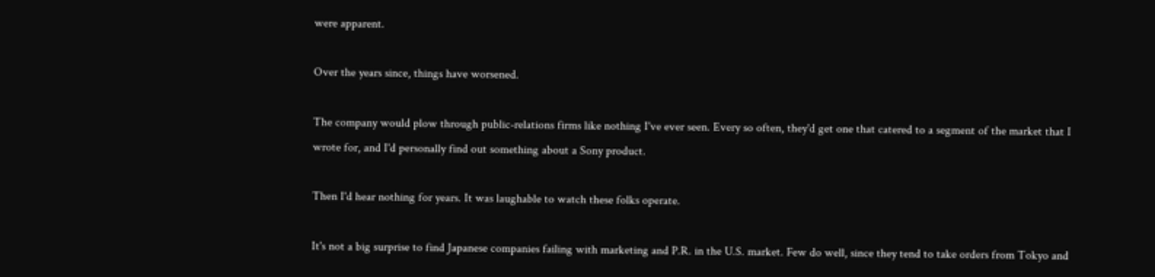were apparent.

Over the years since, things have worsened.

The company would plow through public-relations firms like nothing I've ever seen. Every so often, they'd get one that catered to a segment of the market that I wrote for, and I'd personally find out something about a Sony product.

Then I'd hear nothing for years. It was laughable to watch these folks operate.

It's not a big surprise to find Japanese companies failing with marketing and P.R. in the U.S. market. Few do well, since they tend to take orders from Tokyo and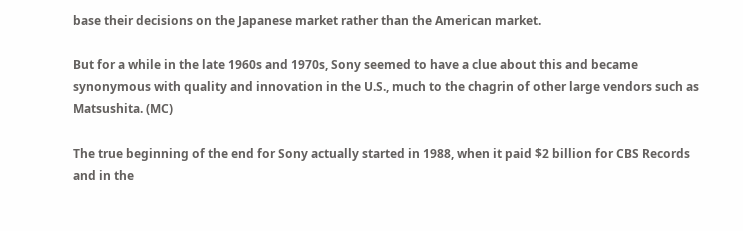base their decisions on the Japanese market rather than the American market.

But for a while in the late 1960s and 1970s, Sony seemed to have a clue about this and became synonymous with quality and innovation in the U.S., much to the chagrin of other large vendors such as Matsushita. (MC)

The true beginning of the end for Sony actually started in 1988, when it paid $2 billion for CBS Records and in the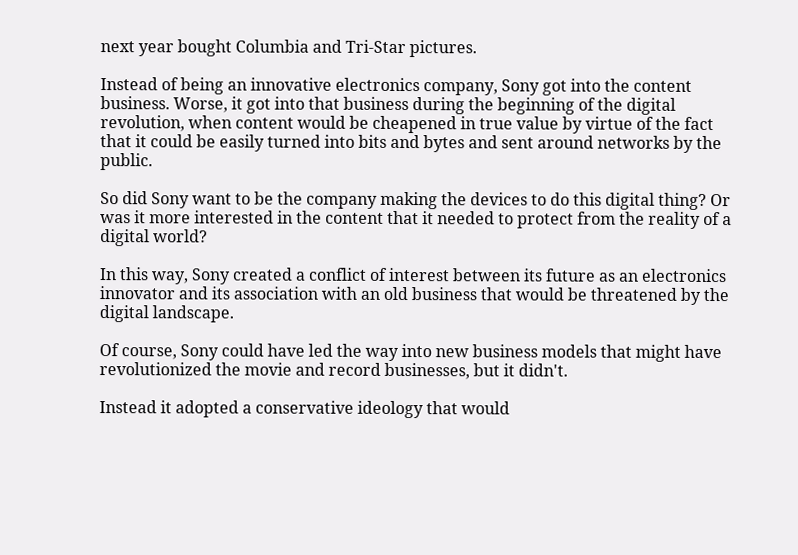next year bought Columbia and Tri-Star pictures.

Instead of being an innovative electronics company, Sony got into the content business. Worse, it got into that business during the beginning of the digital revolution, when content would be cheapened in true value by virtue of the fact that it could be easily turned into bits and bytes and sent around networks by the public.

So did Sony want to be the company making the devices to do this digital thing? Or was it more interested in the content that it needed to protect from the reality of a digital world?

In this way, Sony created a conflict of interest between its future as an electronics innovator and its association with an old business that would be threatened by the digital landscape.

Of course, Sony could have led the way into new business models that might have revolutionized the movie and record businesses, but it didn't.

Instead it adopted a conservative ideology that would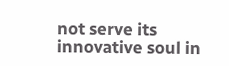not serve its innovative soul in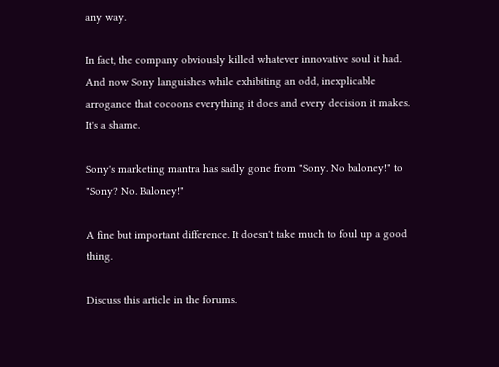any way.

In fact, the company obviously killed whatever innovative soul it had. And now Sony languishes while exhibiting an odd, inexplicable arrogance that cocoons everything it does and every decision it makes. It's a shame.

Sony's marketing mantra has sadly gone from "Sony. No baloney!" to "Sony? No. Baloney!"

A fine but important difference. It doesn't take much to foul up a good thing.

Discuss this article in the forums.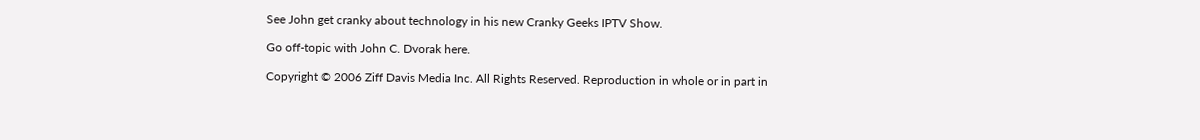See John get cranky about technology in his new Cranky Geeks IPTV Show.

Go off-topic with John C. Dvorak here.

Copyright © 2006 Ziff Davis Media Inc. All Rights Reserved. Reproduction in whole or in part in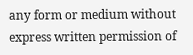any form or medium without express written permission of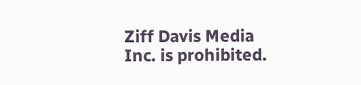Ziff Davis Media Inc. is prohibited.